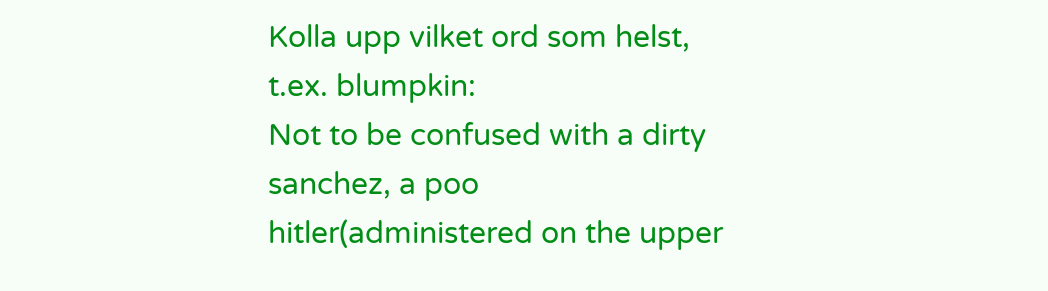Kolla upp vilket ord som helst, t.ex. blumpkin:
Not to be confused with a dirty sanchez, a poo hitler(administered on the upper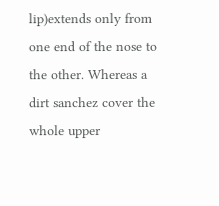lip)extends only from one end of the nose to the other. Whereas a dirt sanchez cover the whole upper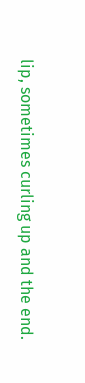lip, sometimes curling up and the end.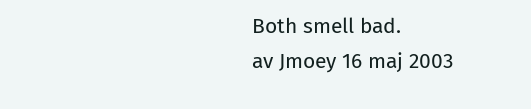Both smell bad.
av Jmoey 16 maj 2003